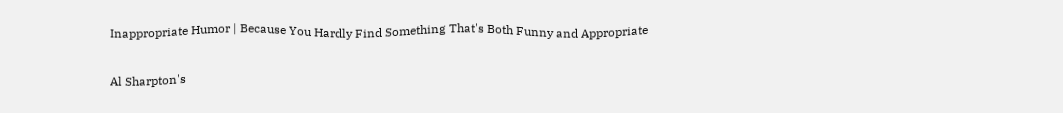Inappropriate Humor | Because You Hardly Find Something That's Both Funny and Appropriate

Al Sharpton's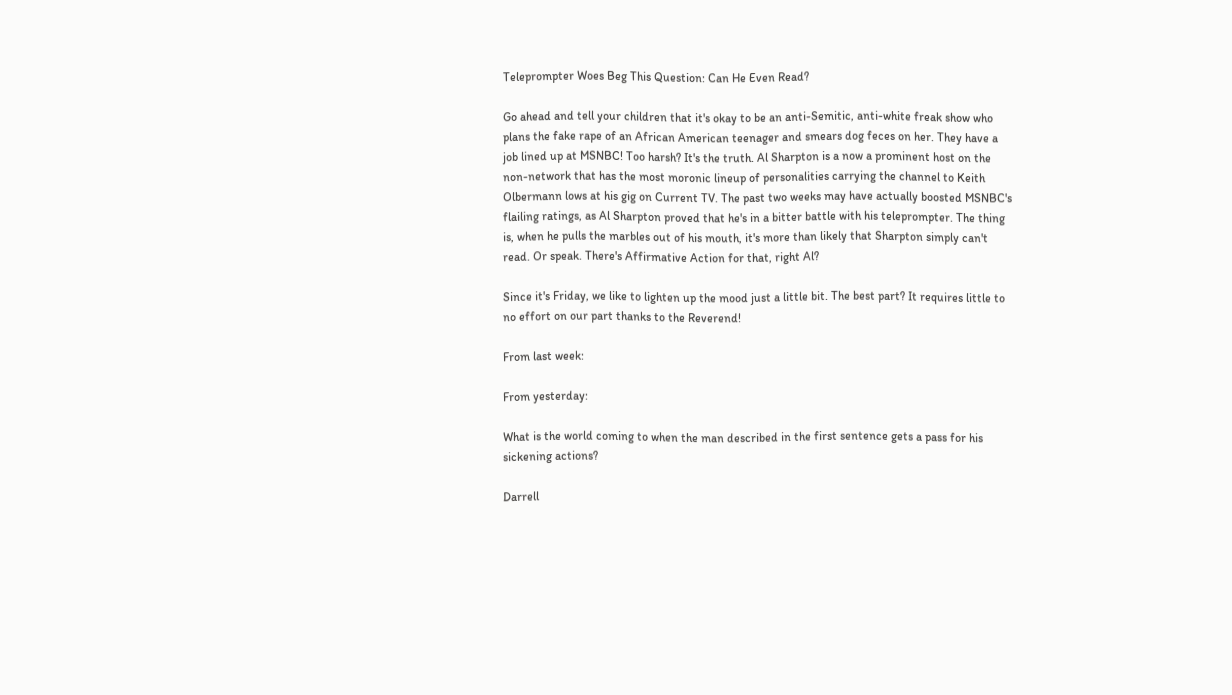Teleprompter Woes Beg This Question: Can He Even Read?

Go ahead and tell your children that it's okay to be an anti-Semitic, anti-white freak show who plans the fake rape of an African American teenager and smears dog feces on her. They have a job lined up at MSNBC! Too harsh? It's the truth. Al Sharpton is a now a prominent host on the non-network that has the most moronic lineup of personalities carrying the channel to Keith Olbermann lows at his gig on Current TV. The past two weeks may have actually boosted MSNBC's flailing ratings, as Al Sharpton proved that he's in a bitter battle with his teleprompter. The thing is, when he pulls the marbles out of his mouth, it's more than likely that Sharpton simply can't read. Or speak. There's Affirmative Action for that, right Al?

Since it's Friday, we like to lighten up the mood just a little bit. The best part? It requires little to no effort on our part thanks to the Reverend!

From last week:

From yesterday:

What is the world coming to when the man described in the first sentence gets a pass for his sickening actions?

Darrell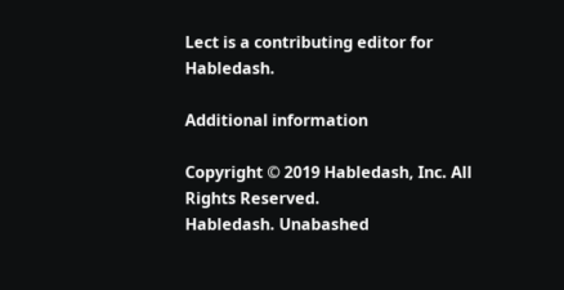Lect is a contributing editor for Habledash.

Additional information

Copyright © 2019 Habledash, Inc. All Rights Reserved.
Habledash. Unabashed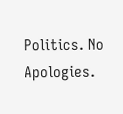Politics. No Apologies.